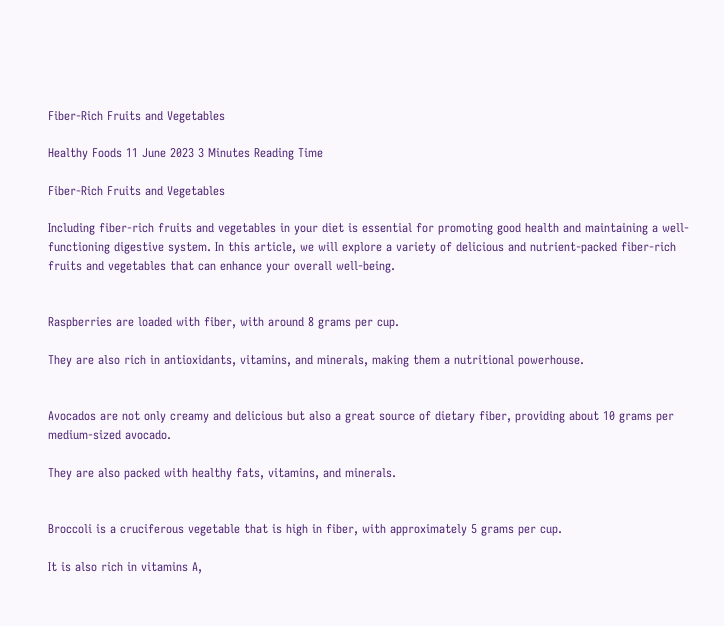Fiber-Rich Fruits and Vegetables

Healthy Foods 11 June 2023 3 Minutes Reading Time

Fiber-Rich Fruits and Vegetables

Including fiber-rich fruits and vegetables in your diet is essential for promoting good health and maintaining a well-functioning digestive system. In this article, we will explore a variety of delicious and nutrient-packed fiber-rich fruits and vegetables that can enhance your overall well-being.


Raspberries are loaded with fiber, with around 8 grams per cup.

They are also rich in antioxidants, vitamins, and minerals, making them a nutritional powerhouse.


Avocados are not only creamy and delicious but also a great source of dietary fiber, providing about 10 grams per medium-sized avocado.

They are also packed with healthy fats, vitamins, and minerals.


Broccoli is a cruciferous vegetable that is high in fiber, with approximately 5 grams per cup.

It is also rich in vitamins A,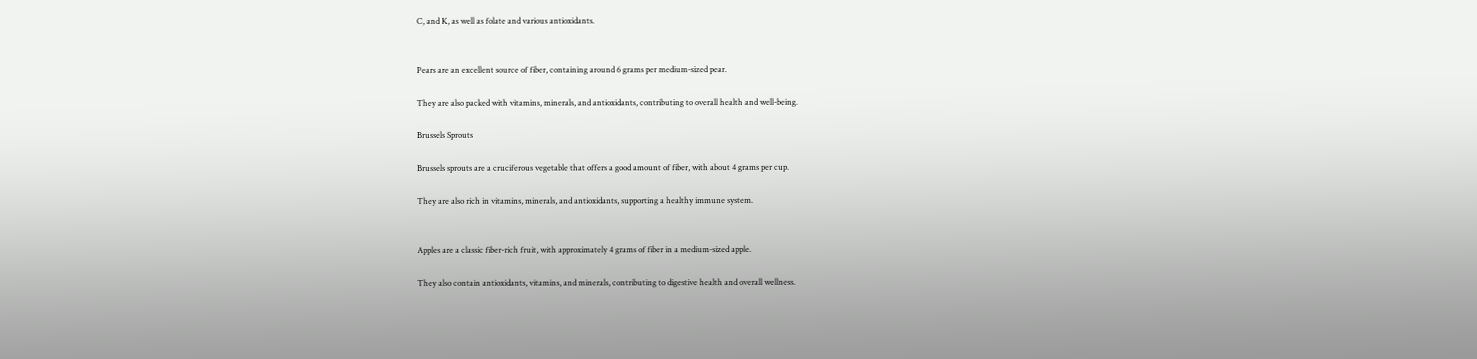C, and K, as well as folate and various antioxidants.


Pears are an excellent source of fiber, containing around 6 grams per medium-sized pear.

They are also packed with vitamins, minerals, and antioxidants, contributing to overall health and well-being.

Brussels Sprouts

Brussels sprouts are a cruciferous vegetable that offers a good amount of fiber, with about 4 grams per cup.

They are also rich in vitamins, minerals, and antioxidants, supporting a healthy immune system.


Apples are a classic fiber-rich fruit, with approximately 4 grams of fiber in a medium-sized apple.

They also contain antioxidants, vitamins, and minerals, contributing to digestive health and overall wellness.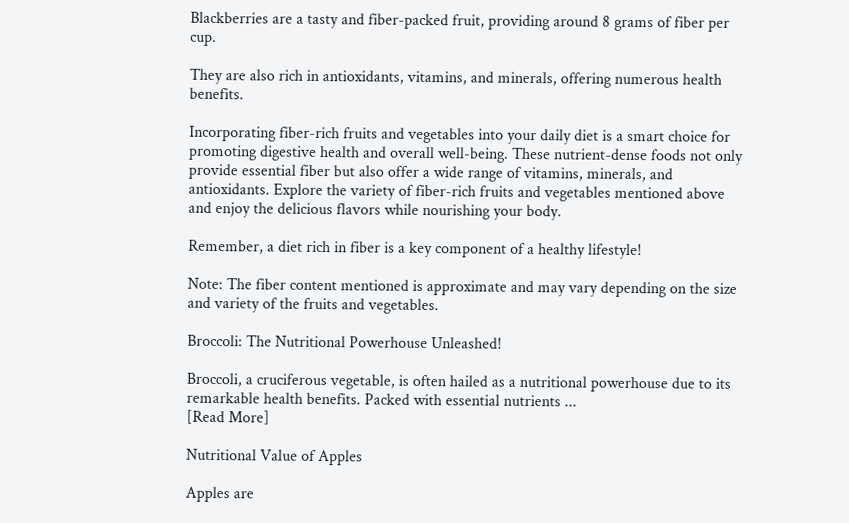Blackberries are a tasty and fiber-packed fruit, providing around 8 grams of fiber per cup.

They are also rich in antioxidants, vitamins, and minerals, offering numerous health benefits.

Incorporating fiber-rich fruits and vegetables into your daily diet is a smart choice for promoting digestive health and overall well-being. These nutrient-dense foods not only provide essential fiber but also offer a wide range of vitamins, minerals, and antioxidants. Explore the variety of fiber-rich fruits and vegetables mentioned above and enjoy the delicious flavors while nourishing your body.

Remember, a diet rich in fiber is a key component of a healthy lifestyle!

Note: The fiber content mentioned is approximate and may vary depending on the size and variety of the fruits and vegetables.

Broccoli: The Nutritional Powerhouse Unleashed!

Broccoli, a cruciferous vegetable, is often hailed as a nutritional powerhouse due to its remarkable health benefits. Packed with essential nutrients ...
[Read More]

Nutritional Value of Apples

Apples are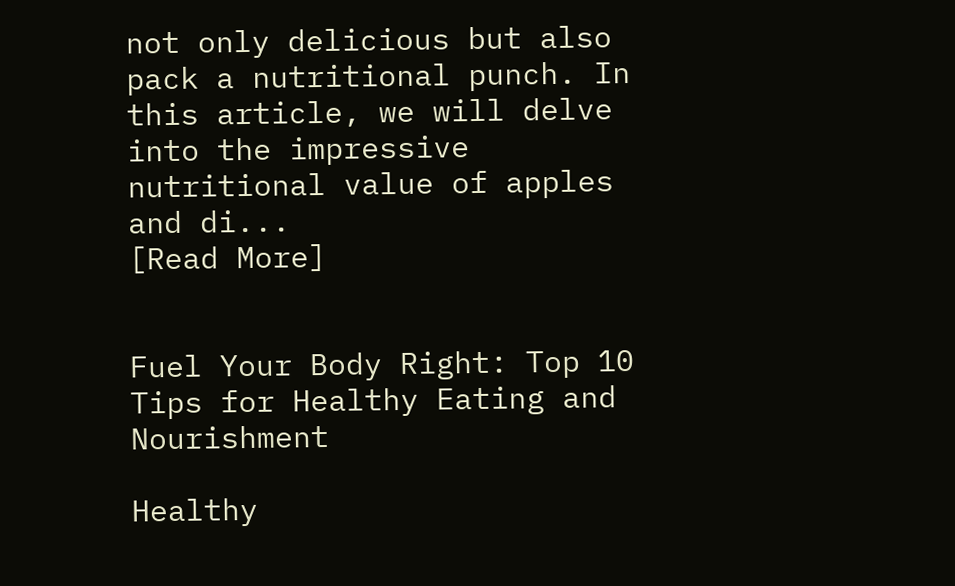not only delicious but also pack a nutritional punch. In this article, we will delve into the impressive nutritional value of apples and di...
[Read More]


Fuel Your Body Right: Top 10 Tips for Healthy Eating and Nourishment

Healthy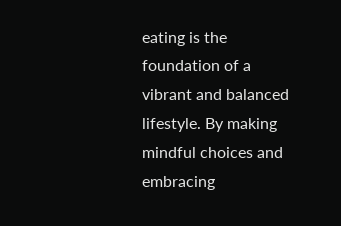eating is the foundation of a vibrant and balanced lifestyle. By making mindful choices and embracing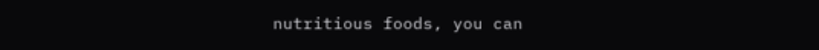nutritious foods, you can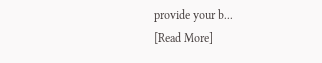provide your b...
[Read More]